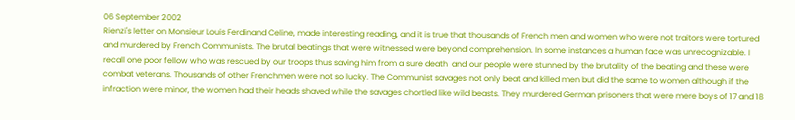06 September 2002
Rienzi's letter on Monsieur Louis Ferdinand Celine, made interesting reading, and it is true that thousands of French men and women who were not traitors were tortured and murdered by French Communists. The brutal beatings that were witnessed were beyond comprehension. In some instances a human face was unrecognizable. I recall one poor fellow who was rescued by our troops thus saving him from a sure death  and our people were stunned by the brutality of the beating and these were combat veterans. Thousands of other Frenchmen were not so lucky. The Communist savages not only beat and killed men but did the same to women although if the infraction were minor, the women had their heads shaved while the savages chortled like wild beasts. They murdered German prisoners that were mere boys of 17 and 18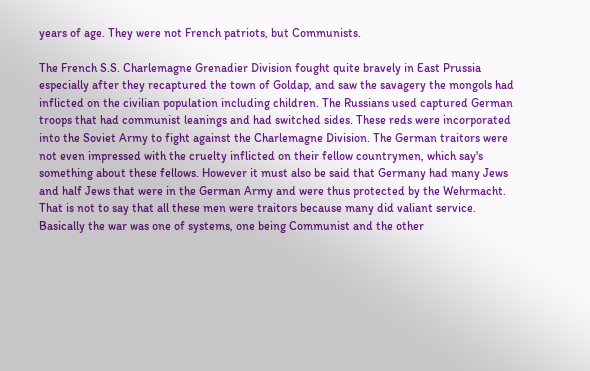years of age. They were not French patriots, but Communists.

The French S.S. Charlemagne Grenadier Division fought quite bravely in East Prussia especially after they recaptured the town of Goldap, and saw the savagery the mongols had inflicted on the civilian population including children. The Russians used captured German troops that had communist leanings and had switched sides. These reds were incorporated into the Soviet Army to fight against the Charlemagne Division. The German traitors were not even impressed with the cruelty inflicted on their fellow countrymen, which say's something about these fellows. However it must also be said that Germany had many Jews and half Jews that were in the German Army and were thus protected by the Wehrmacht. That is not to say that all these men were traitors because many did valiant service.
Basically the war was one of systems, one being Communist and the other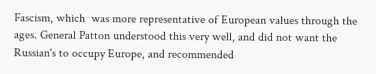Fascism, which  was more representative of European values through the ages. General Patton understood this very well, and did not want the Russian's to occupy Europe, and recommended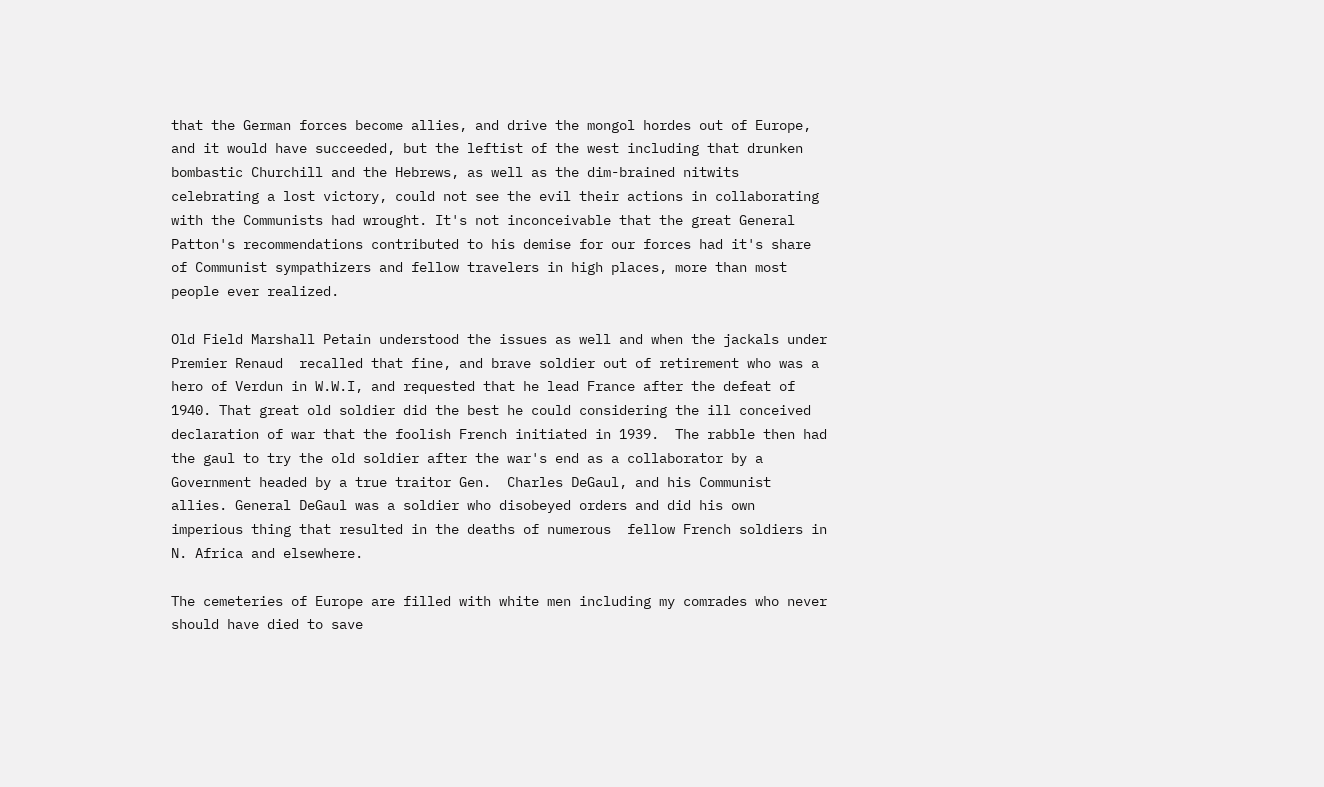that the German forces become allies, and drive the mongol hordes out of Europe, and it would have succeeded, but the leftist of the west including that drunken bombastic Churchill and the Hebrews, as well as the dim-brained nitwits celebrating a lost victory, could not see the evil their actions in collaborating with the Communists had wrought. It's not inconceivable that the great General Patton's recommendations contributed to his demise for our forces had it's share of Communist sympathizers and fellow travelers in high places, more than most people ever realized.

Old Field Marshall Petain understood the issues as well and when the jackals under Premier Renaud  recalled that fine, and brave soldier out of retirement who was a hero of Verdun in W.W.I, and requested that he lead France after the defeat of 1940. That great old soldier did the best he could considering the ill conceived declaration of war that the foolish French initiated in 1939.  The rabble then had the gaul to try the old soldier after the war's end as a collaborator by a Government headed by a true traitor Gen.  Charles DeGaul, and his Communist allies. General DeGaul was a soldier who disobeyed orders and did his own  imperious thing that resulted in the deaths of numerous  fellow French soldiers in N. Africa and elsewhere.

The cemeteries of Europe are filled with white men including my comrades who never should have died to save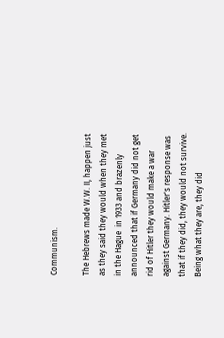Communism.

The Hebrews made W.W. II, happen just as they said they would when they met in the Hague  in 1933 and brazenly announced that if Germany did not get rid of Hitler they would make a war against Germany. Hitler's response was that if they did, they would not survive. Being what they are, they did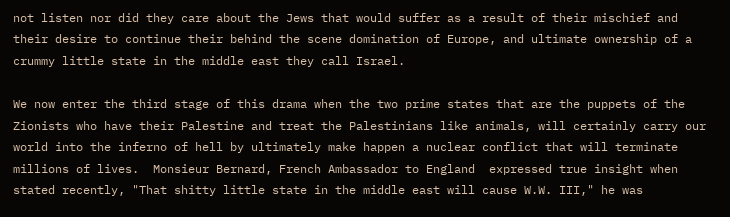not listen nor did they care about the Jews that would suffer as a result of their mischief and their desire to continue their behind the scene domination of Europe, and ultimate ownership of a crummy little state in the middle east they call Israel.

We now enter the third stage of this drama when the two prime states that are the puppets of the Zionists who have their Palestine and treat the Palestinians like animals, will certainly carry our world into the inferno of hell by ultimately make happen a nuclear conflict that will terminate millions of lives.  Monsieur Bernard, French Ambassador to England  expressed true insight when stated recently, "That shitty little state in the middle east will cause W.W. III," he was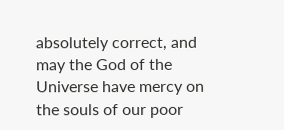absolutely correct, and may the God of the Universe have mercy on the souls of our poor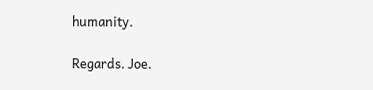humanity.

Regards. Joe.